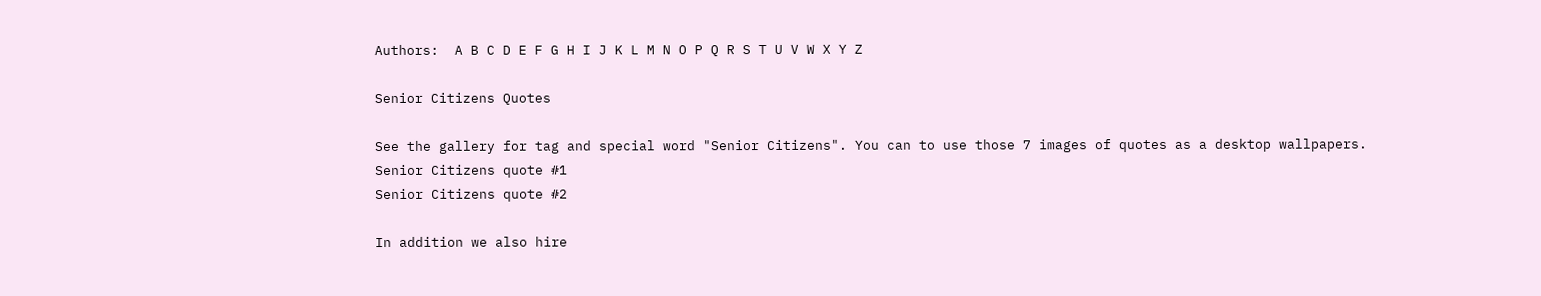Authors:  A B C D E F G H I J K L M N O P Q R S T U V W X Y Z

Senior Citizens Quotes

See the gallery for tag and special word "Senior Citizens". You can to use those 7 images of quotes as a desktop wallpapers.
Senior Citizens quote #1
Senior Citizens quote #2

In addition we also hire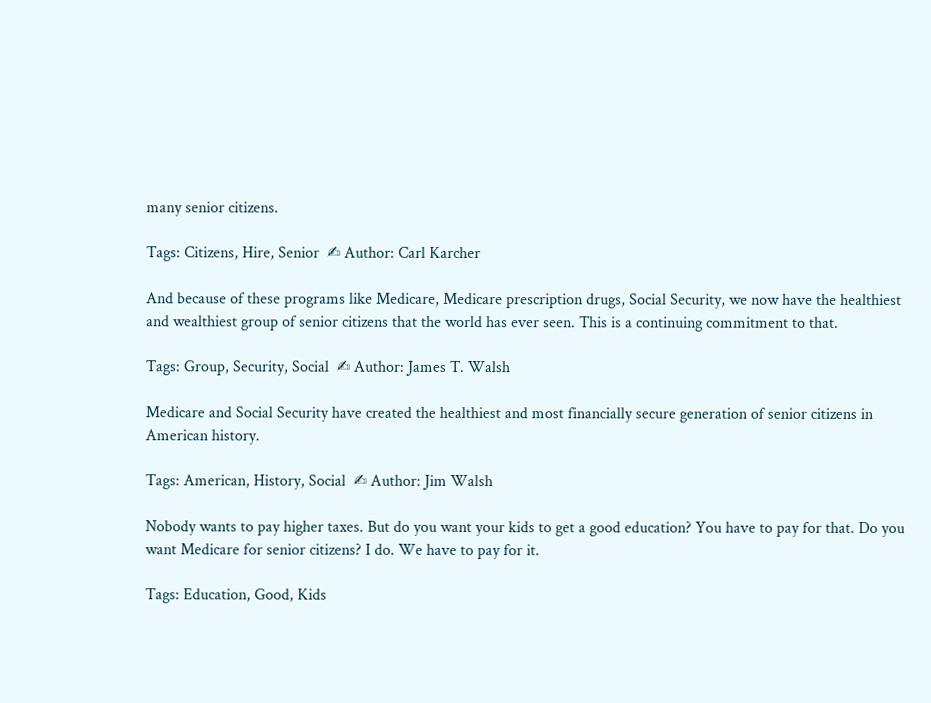many senior citizens.

Tags: Citizens, Hire, Senior  ✍ Author: Carl Karcher

And because of these programs like Medicare, Medicare prescription drugs, Social Security, we now have the healthiest and wealthiest group of senior citizens that the world has ever seen. This is a continuing commitment to that.

Tags: Group, Security, Social  ✍ Author: James T. Walsh

Medicare and Social Security have created the healthiest and most financially secure generation of senior citizens in American history.

Tags: American, History, Social  ✍ Author: Jim Walsh

Nobody wants to pay higher taxes. But do you want your kids to get a good education? You have to pay for that. Do you want Medicare for senior citizens? I do. We have to pay for it.

Tags: Education, Good, Kids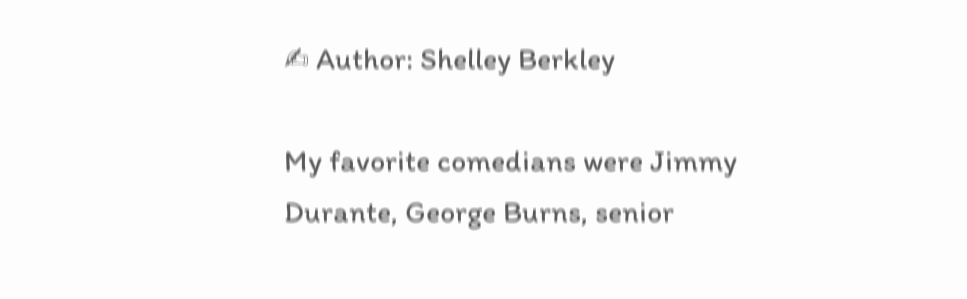✍ Author: Shelley Berkley

My favorite comedians were Jimmy Durante, George Burns, senior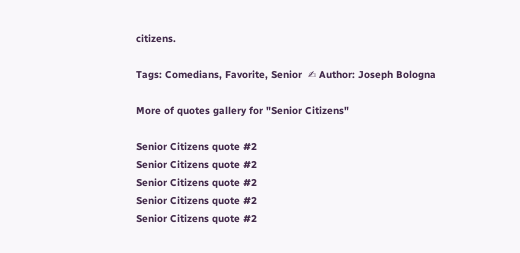citizens.

Tags: Comedians, Favorite, Senior  ✍ Author: Joseph Bologna

More of quotes gallery for "Senior Citizens"

Senior Citizens quote #2
Senior Citizens quote #2
Senior Citizens quote #2
Senior Citizens quote #2
Senior Citizens quote #2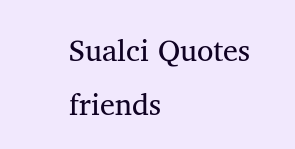Sualci Quotes friends